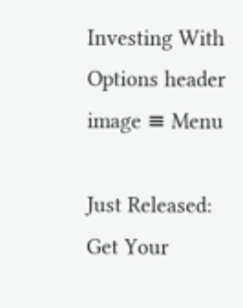Investing With Options header image ≡ Menu

Just Released: Get Your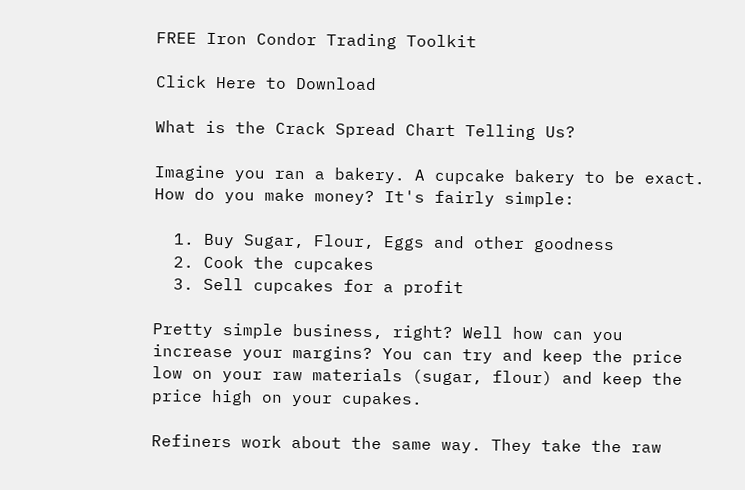FREE Iron Condor Trading Toolkit

Click Here to Download

What is the Crack Spread Chart Telling Us?

Imagine you ran a bakery. A cupcake bakery to be exact. How do you make money? It's fairly simple:

  1. Buy Sugar, Flour, Eggs and other goodness
  2. Cook the cupcakes
  3. Sell cupcakes for a profit

Pretty simple business, right? Well how can you increase your margins? You can try and keep the price low on your raw materials (sugar, flour) and keep the price high on your cupakes.

Refiners work about the same way. They take the raw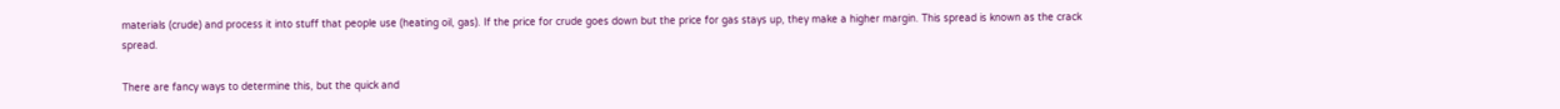materials (crude) and process it into stuff that people use (heating oil, gas). If the price for crude goes down but the price for gas stays up, they make a higher margin. This spread is known as the crack spread.

There are fancy ways to determine this, but the quick and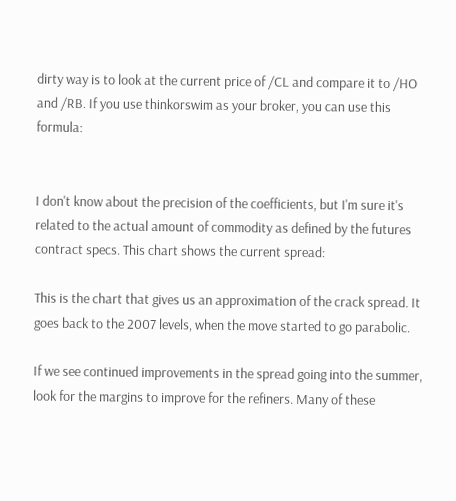dirty way is to look at the current price of /CL and compare it to /HO and /RB. If you use thinkorswim as your broker, you can use this formula:


I don't know about the precision of the coefficients, but I'm sure it's related to the actual amount of commodity as defined by the futures contract specs. This chart shows the current spread:

This is the chart that gives us an approximation of the crack spread. It goes back to the 2007 levels, when the move started to go parabolic.

If we see continued improvements in the spread going into the summer, look for the margins to improve for the refiners. Many of these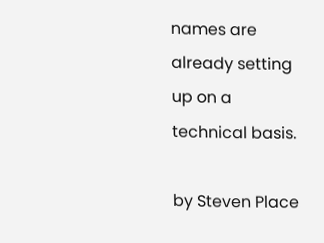names are already setting up on a technical basis.

by Steven Place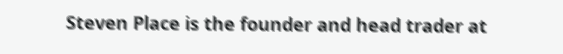Steven Place is the founder and head trader at